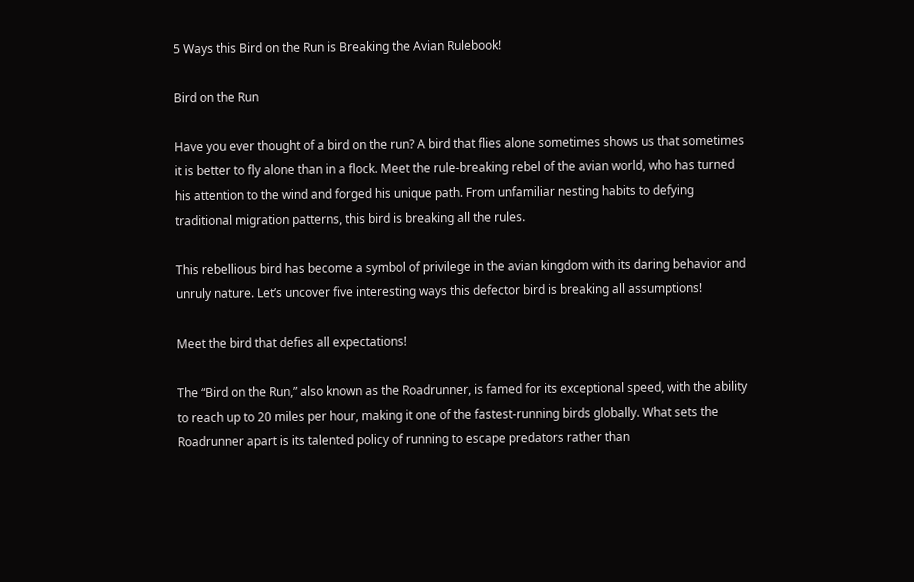5 Ways this Bird on the Run is Breaking the Avian Rulebook!

Bird on the Run

Have you ever thought of a bird on the run? A bird that flies alone sometimes shows us that sometimes it is better to fly alone than in a flock. Meet the rule-breaking rebel of the avian world, who has turned his attention to the wind and forged his unique path. From unfamiliar nesting habits to defying traditional migration patterns, this bird is breaking all the rules.

This rebellious bird has become a symbol of privilege in the avian kingdom with its daring behavior and unruly nature. Let’s uncover five interesting ways this defector bird is breaking all assumptions!

Meet the bird that defies all expectations!

The “Bird on the Run,” also known as the Roadrunner, is famed for its exceptional speed, with the ability to reach up to 20 miles per hour, making it one of the fastest-running birds globally. What sets the Roadrunner apart is its talented policy of running to escape predators rather than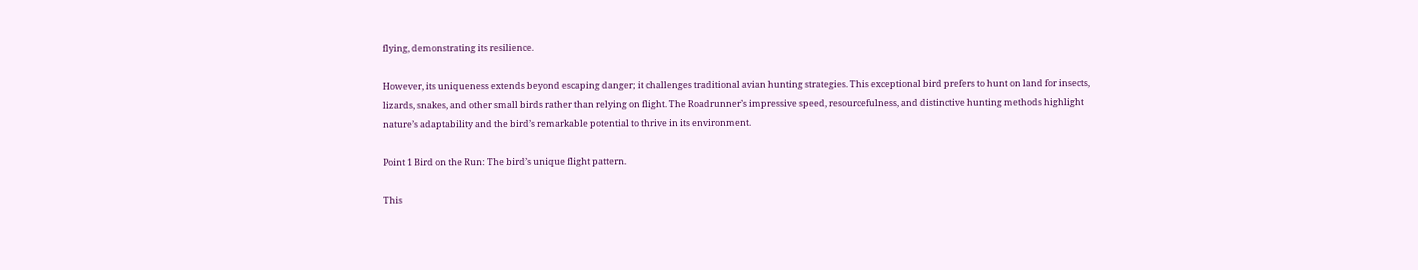flying, demonstrating its resilience.

However, its uniqueness extends beyond escaping danger; it challenges traditional avian hunting strategies. This exceptional bird prefers to hunt on land for insects, lizards, snakes, and other small birds rather than relying on flight. The Roadrunner’s impressive speed, resourcefulness, and distinctive hunting methods highlight nature’s adaptability and the bird’s remarkable potential to thrive in its environment.

Point 1 Bird on the Run: The bird’s unique flight pattern.

This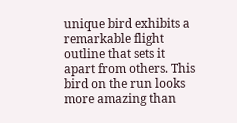unique bird exhibits a remarkable flight outline that sets it apart from others. This bird on the run looks more amazing than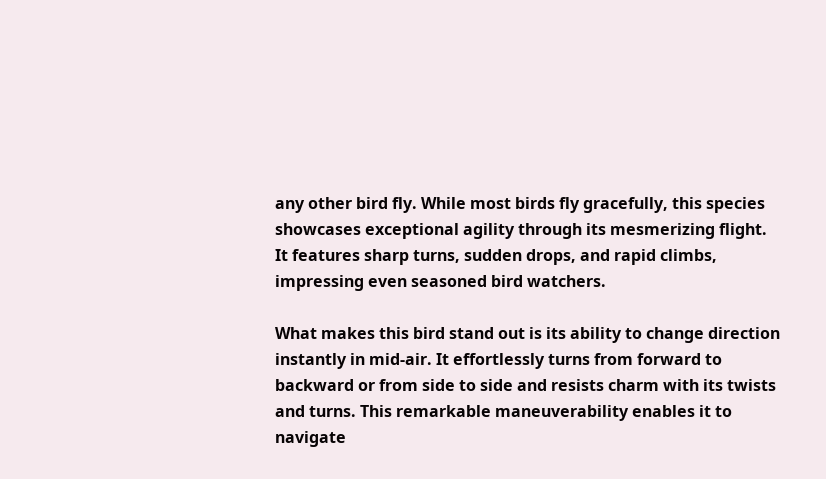any other bird fly. While most birds fly gracefully, this species showcases exceptional agility through its mesmerizing flight. It features sharp turns, sudden drops, and rapid climbs, impressing even seasoned bird watchers.

What makes this bird stand out is its ability to change direction instantly in mid-air. It effortlessly turns from forward to backward or from side to side and resists charm with its twists and turns. This remarkable maneuverability enables it to navigate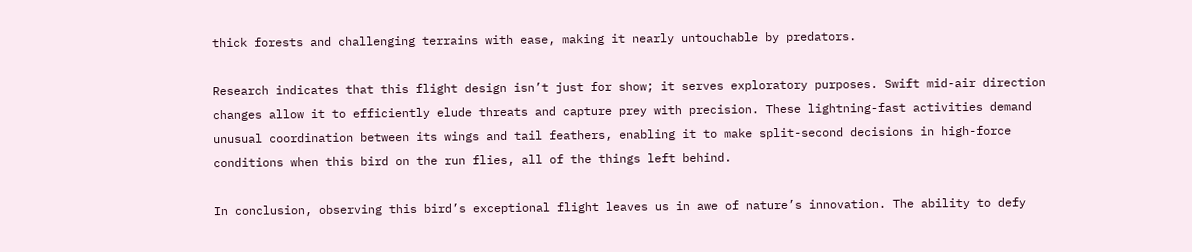thick forests and challenging terrains with ease, making it nearly untouchable by predators.

Research indicates that this flight design isn’t just for show; it serves exploratory purposes. Swift mid-air direction changes allow it to efficiently elude threats and capture prey with precision. These lightning-fast activities demand unusual coordination between its wings and tail feathers, enabling it to make split-second decisions in high-force conditions when this bird on the run flies, all of the things left behind.

In conclusion, observing this bird’s exceptional flight leaves us in awe of nature’s innovation. The ability to defy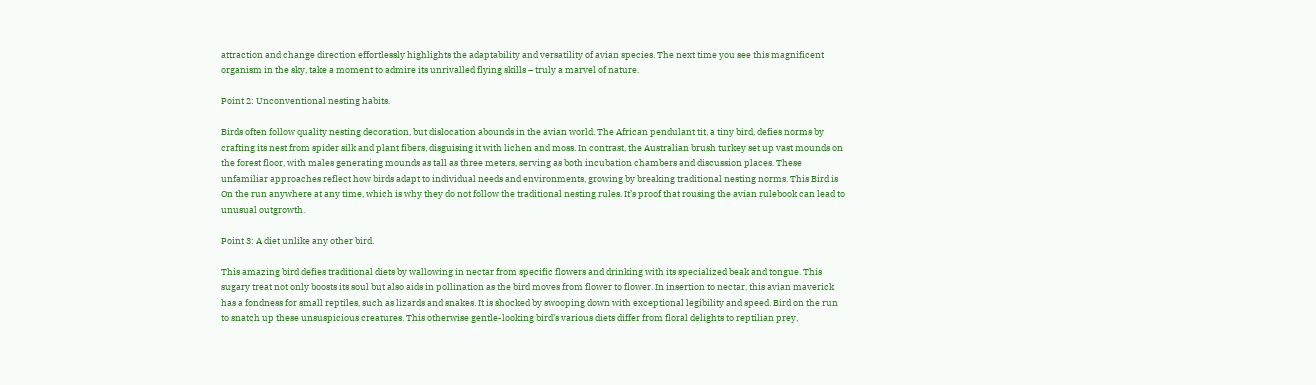attraction and change direction effortlessly highlights the adaptability and versatility of avian species. The next time you see this magnificent organism in the sky, take a moment to admire its unrivalled flying skills – truly a marvel of nature.

Point 2: Unconventional nesting habits.

Birds often follow quality nesting decoration, but dislocation abounds in the avian world. The African pendulant tit, a tiny bird, defies norms by crafting its nest from spider silk and plant fibers, disguising it with lichen and moss. In contrast, the Australian brush turkey set up vast mounds on the forest floor, with males generating mounds as tall as three meters, serving as both incubation chambers and discussion places. These unfamiliar approaches reflect how birds adapt to individual needs and environments, growing by breaking traditional nesting norms. This Bird is On the run anywhere at any time, which is why they do not follow the traditional nesting rules. It’s proof that rousing the avian rulebook can lead to unusual outgrowth.

Point 3: A diet unlike any other bird.

This amazing bird defies traditional diets by wallowing in nectar from specific flowers and drinking with its specialized beak and tongue. This sugary treat not only boosts its soul but also aids in pollination as the bird moves from flower to flower. In insertion to nectar, this avian maverick has a fondness for small reptiles, such as lizards and snakes. It is shocked by swooping down with exceptional legibility and speed. Bird on the run to snatch up these unsuspicious creatures. This otherwise gentle-looking bird’s various diets differ from floral delights to reptilian prey,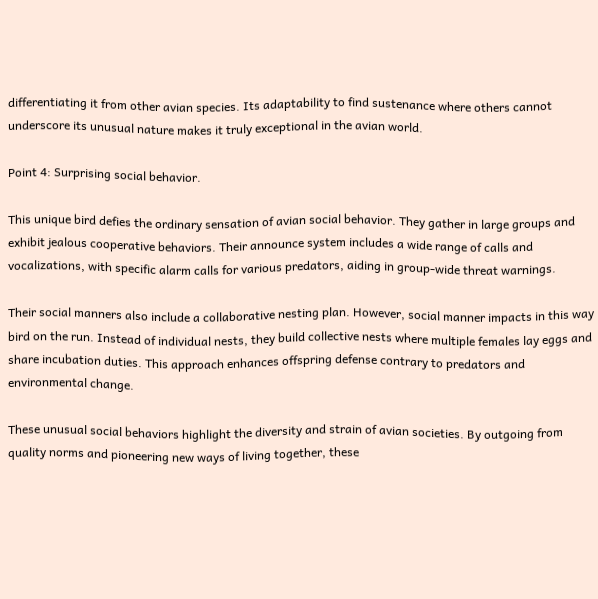differentiating it from other avian species. Its adaptability to find sustenance where others cannot underscore its unusual nature makes it truly exceptional in the avian world.

Point 4: Surprising social behavior.

This unique bird defies the ordinary sensation of avian social behavior. They gather in large groups and exhibit jealous cooperative behaviors. Their announce system includes a wide range of calls and vocalizations, with specific alarm calls for various predators, aiding in group-wide threat warnings.

Their social manners also include a collaborative nesting plan. However, social manner impacts in this way bird on the run. Instead of individual nests, they build collective nests where multiple females lay eggs and share incubation duties. This approach enhances offspring defense contrary to predators and environmental change.

These unusual social behaviors highlight the diversity and strain of avian societies. By outgoing from quality norms and pioneering new ways of living together, these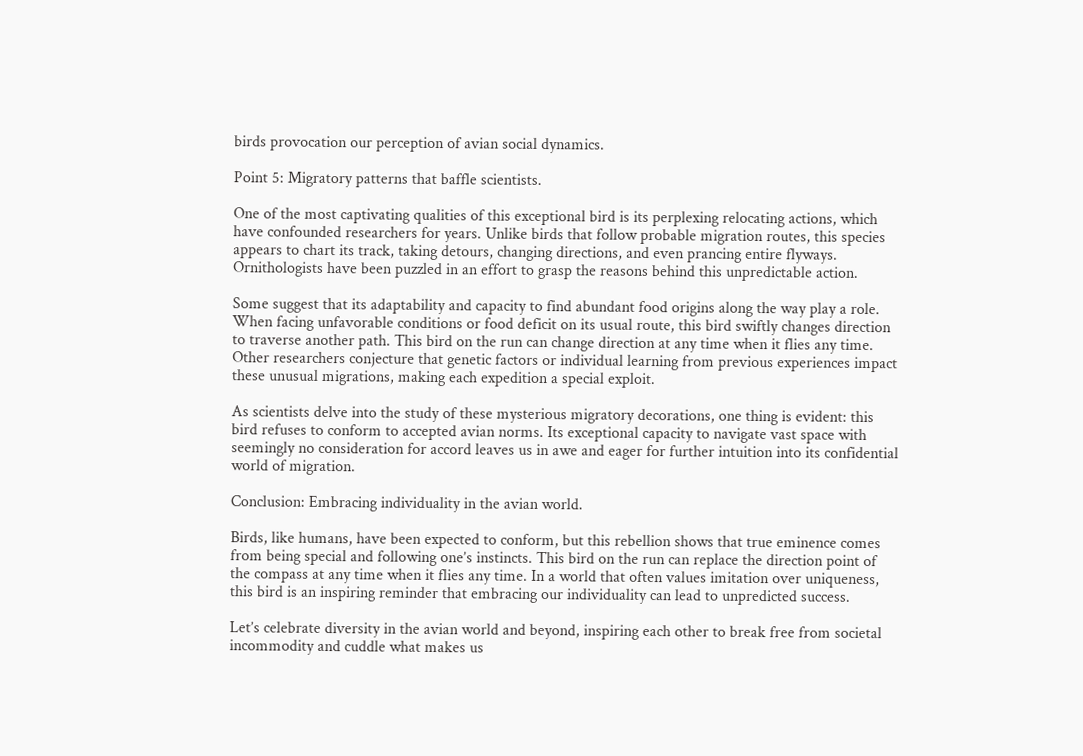birds provocation our perception of avian social dynamics.

Point 5: Migratory patterns that baffle scientists.

One of the most captivating qualities of this exceptional bird is its perplexing relocating actions, which have confounded researchers for years. Unlike birds that follow probable migration routes, this species appears to chart its track, taking detours, changing directions, and even prancing entire flyways. Ornithologists have been puzzled in an effort to grasp the reasons behind this unpredictable action.

Some suggest that its adaptability and capacity to find abundant food origins along the way play a role. When facing unfavorable conditions or food deficit on its usual route, this bird swiftly changes direction to traverse another path. This bird on the run can change direction at any time when it flies any time. Other researchers conjecture that genetic factors or individual learning from previous experiences impact these unusual migrations, making each expedition a special exploit.

As scientists delve into the study of these mysterious migratory decorations, one thing is evident: this bird refuses to conform to accepted avian norms. Its exceptional capacity to navigate vast space with seemingly no consideration for accord leaves us in awe and eager for further intuition into its confidential world of migration.

Conclusion: Embracing individuality in the avian world.

Birds, like humans, have been expected to conform, but this rebellion shows that true eminence comes from being special and following one’s instincts. This bird on the run can replace the direction point of the compass at any time when it flies any time. In a world that often values imitation over uniqueness, this bird is an inspiring reminder that embracing our individuality can lead to unpredicted success.

Let’s celebrate diversity in the avian world and beyond, inspiring each other to break free from societal incommodity and cuddle what makes us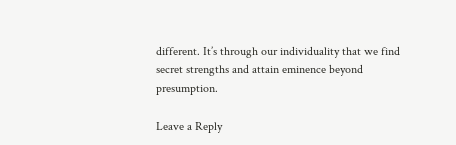different. It’s through our individuality that we find secret strengths and attain eminence beyond presumption.

Leave a Reply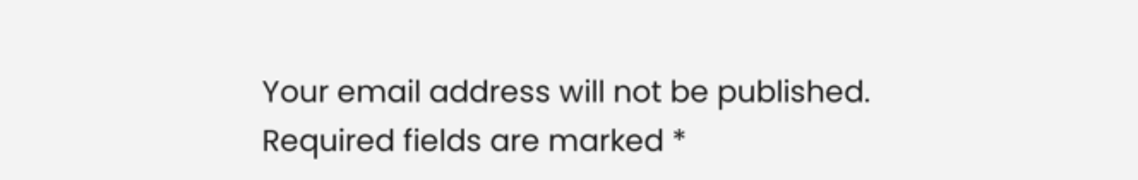Your email address will not be published. Required fields are marked *